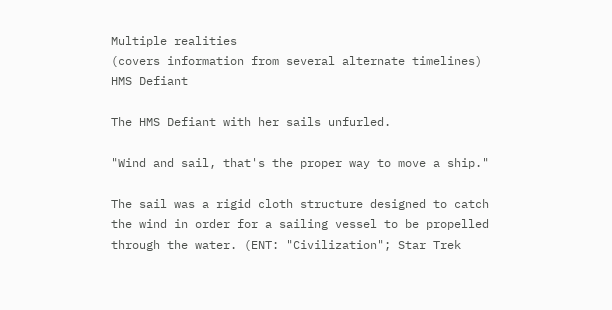Multiple realities
(covers information from several alternate timelines)
HMS Defiant

The HMS Defiant with her sails unfurled.

"Wind and sail, that's the proper way to move a ship."

The sail was a rigid cloth structure designed to catch the wind in order for a sailing vessel to be propelled through the water. (ENT: "Civilization"; Star Trek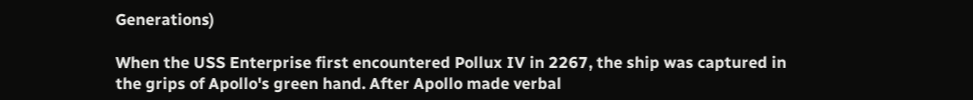Generations)

When the USS Enterprise first encountered Pollux IV in 2267, the ship was captured in the grips of Apollo's green hand. After Apollo made verbal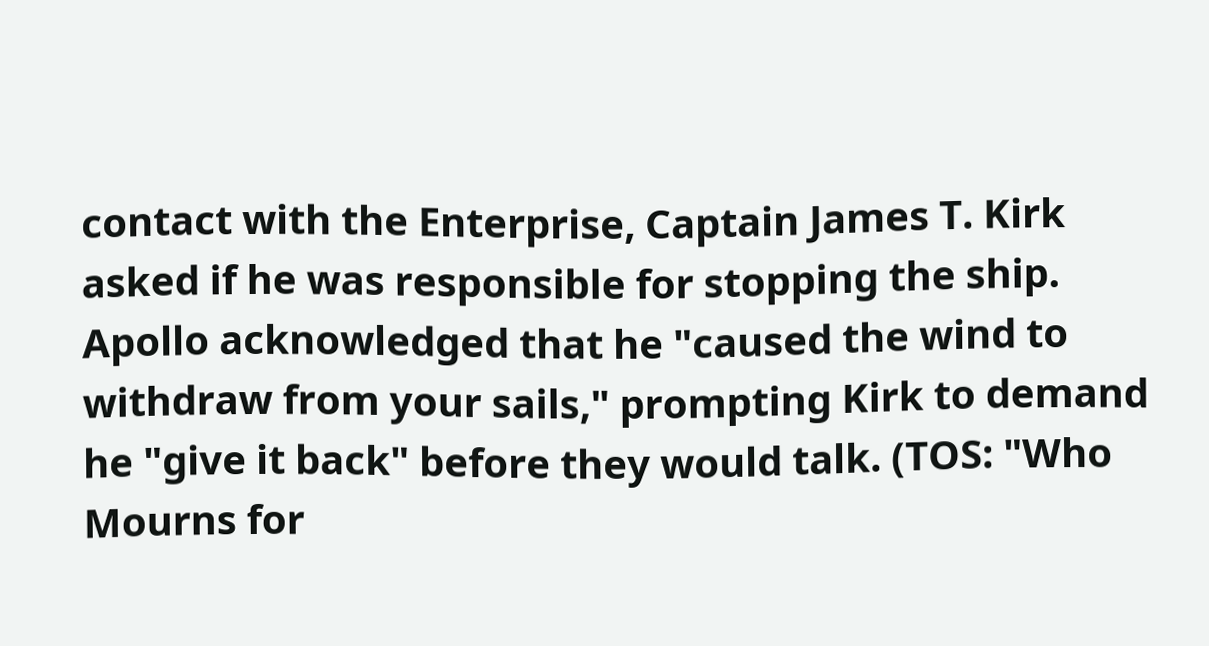contact with the Enterprise, Captain James T. Kirk asked if he was responsible for stopping the ship. Apollo acknowledged that he "caused the wind to withdraw from your sails," prompting Kirk to demand he "give it back" before they would talk. (TOS: "Who Mourns for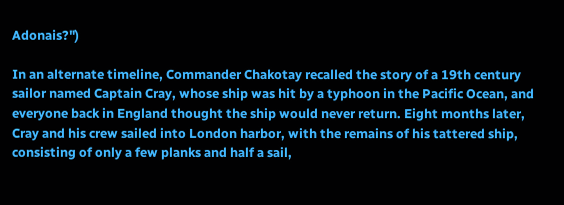Adonais?")

In an alternate timeline, Commander Chakotay recalled the story of a 19th century sailor named Captain Cray, whose ship was hit by a typhoon in the Pacific Ocean, and everyone back in England thought the ship would never return. Eight months later, Cray and his crew sailed into London harbor, with the remains of his tattered ship, consisting of only a few planks and half a sail,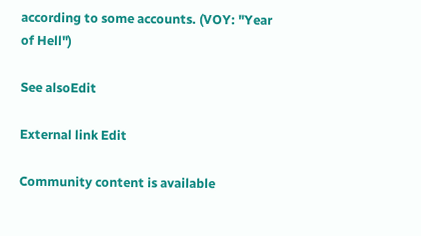according to some accounts. (VOY: "Year of Hell")

See alsoEdit

External link Edit

Community content is available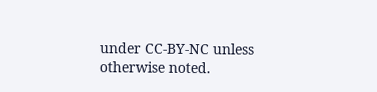under CC-BY-NC unless otherwise noted.